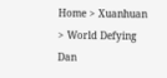Home > Xuanhuan > World Defying Dan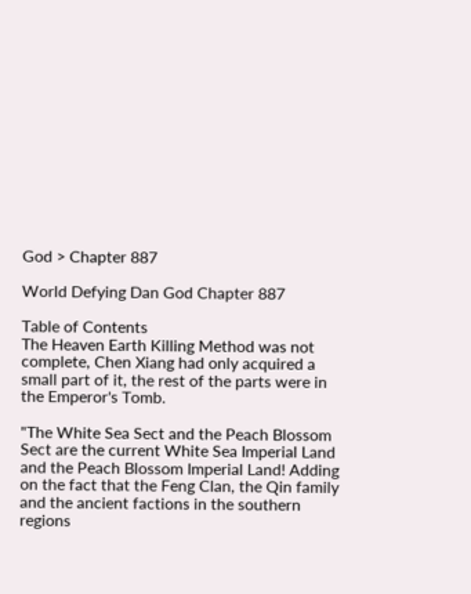God > Chapter 887

World Defying Dan God Chapter 887

Table of Contents
The Heaven Earth Killing Method was not complete, Chen Xiang had only acquired a small part of it, the rest of the parts were in the Emperor's Tomb.

"The White Sea Sect and the Peach Blossom Sect are the current White Sea Imperial Land and the Peach Blossom Imperial Land! Adding on the fact that the Feng Clan, the Qin family and the ancient factions in the southern regions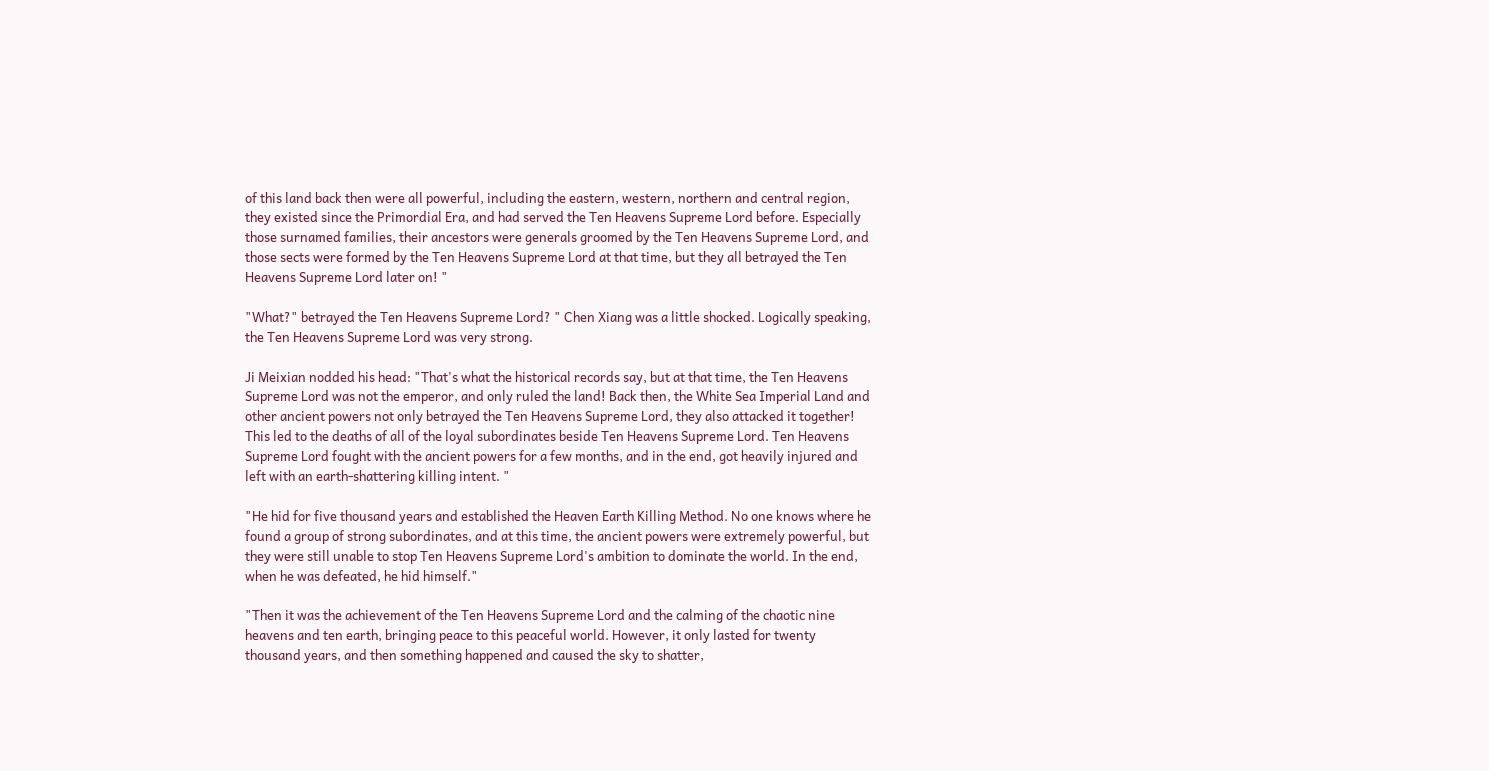of this land back then were all powerful, including the eastern, western, northern and central region, they existed since the Primordial Era, and had served the Ten Heavens Supreme Lord before. Especially those surnamed families, their ancestors were generals groomed by the Ten Heavens Supreme Lord, and those sects were formed by the Ten Heavens Supreme Lord at that time, but they all betrayed the Ten Heavens Supreme Lord later on! "

"What?" betrayed the Ten Heavens Supreme Lord? " Chen Xiang was a little shocked. Logically speaking, the Ten Heavens Supreme Lord was very strong.

Ji Meixian nodded his head: "That's what the historical records say, but at that time, the Ten Heavens Supreme Lord was not the emperor, and only ruled the land! Back then, the White Sea Imperial Land and other ancient powers not only betrayed the Ten Heavens Supreme Lord, they also attacked it together! This led to the deaths of all of the loyal subordinates beside Ten Heavens Supreme Lord. Ten Heavens Supreme Lord fought with the ancient powers for a few months, and in the end, got heavily injured and left with an earth-shattering killing intent. "

"He hid for five thousand years and established the Heaven Earth Killing Method. No one knows where he found a group of strong subordinates, and at this time, the ancient powers were extremely powerful, but they were still unable to stop Ten Heavens Supreme Lord's ambition to dominate the world. In the end, when he was defeated, he hid himself."

"Then it was the achievement of the Ten Heavens Supreme Lord and the calming of the chaotic nine heavens and ten earth, bringing peace to this peaceful world. However, it only lasted for twenty thousand years, and then something happened and caused the sky to shatter,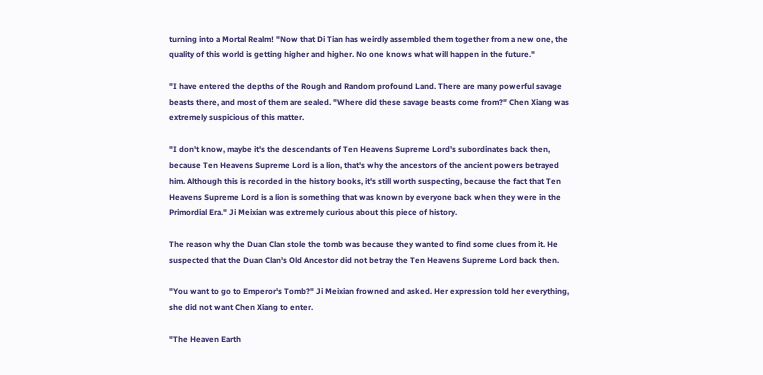turning into a Mortal Realm! "Now that Di Tian has weirdly assembled them together from a new one, the quality of this world is getting higher and higher. No one knows what will happen in the future."

"I have entered the depths of the Rough and Random profound Land. There are many powerful savage beasts there, and most of them are sealed. "Where did these savage beasts come from?" Chen Xiang was extremely suspicious of this matter.

"I don't know, maybe it's the descendants of Ten Heavens Supreme Lord's subordinates back then, because Ten Heavens Supreme Lord is a lion, that's why the ancestors of the ancient powers betrayed him. Although this is recorded in the history books, it's still worth suspecting, because the fact that Ten Heavens Supreme Lord is a lion is something that was known by everyone back when they were in the Primordial Era." Ji Meixian was extremely curious about this piece of history.

The reason why the Duan Clan stole the tomb was because they wanted to find some clues from it. He suspected that the Duan Clan's Old Ancestor did not betray the Ten Heavens Supreme Lord back then.

"You want to go to Emperor's Tomb?" Ji Meixian frowned and asked. Her expression told her everything, she did not want Chen Xiang to enter.

"The Heaven Earth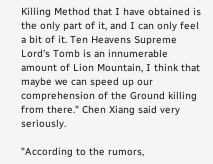Killing Method that I have obtained is the only part of it, and I can only feel a bit of it. Ten Heavens Supreme Lord's Tomb is an innumerable amount of Lion Mountain, I think that maybe we can speed up our comprehension of the Ground killing from there." Chen Xiang said very seriously.

"According to the rumors,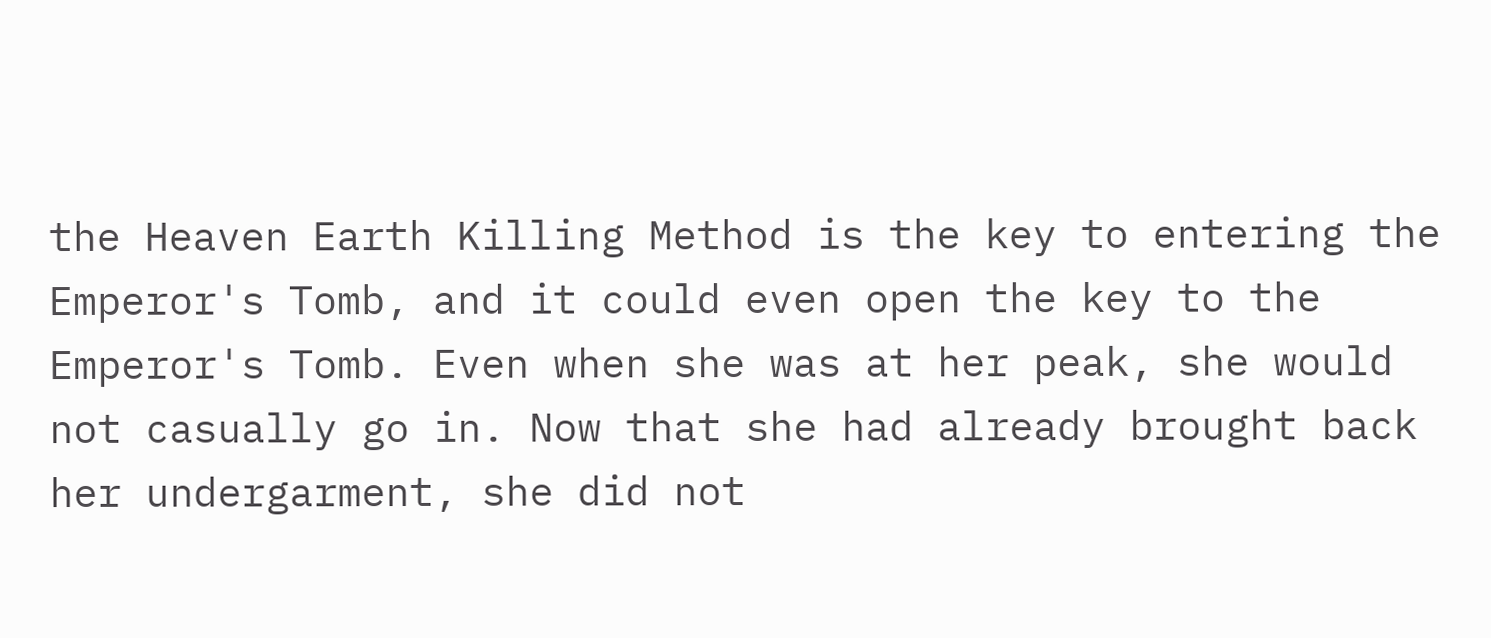the Heaven Earth Killing Method is the key to entering the Emperor's Tomb, and it could even open the key to the Emperor's Tomb. Even when she was at her peak, she would not casually go in. Now that she had already brought back her undergarment, she did not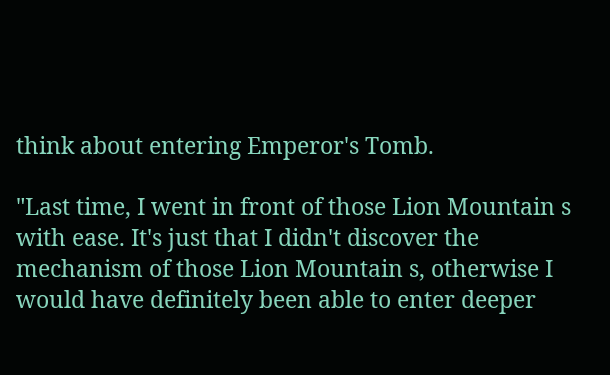think about entering Emperor's Tomb.

"Last time, I went in front of those Lion Mountain s with ease. It's just that I didn't discover the mechanism of those Lion Mountain s, otherwise I would have definitely been able to enter deeper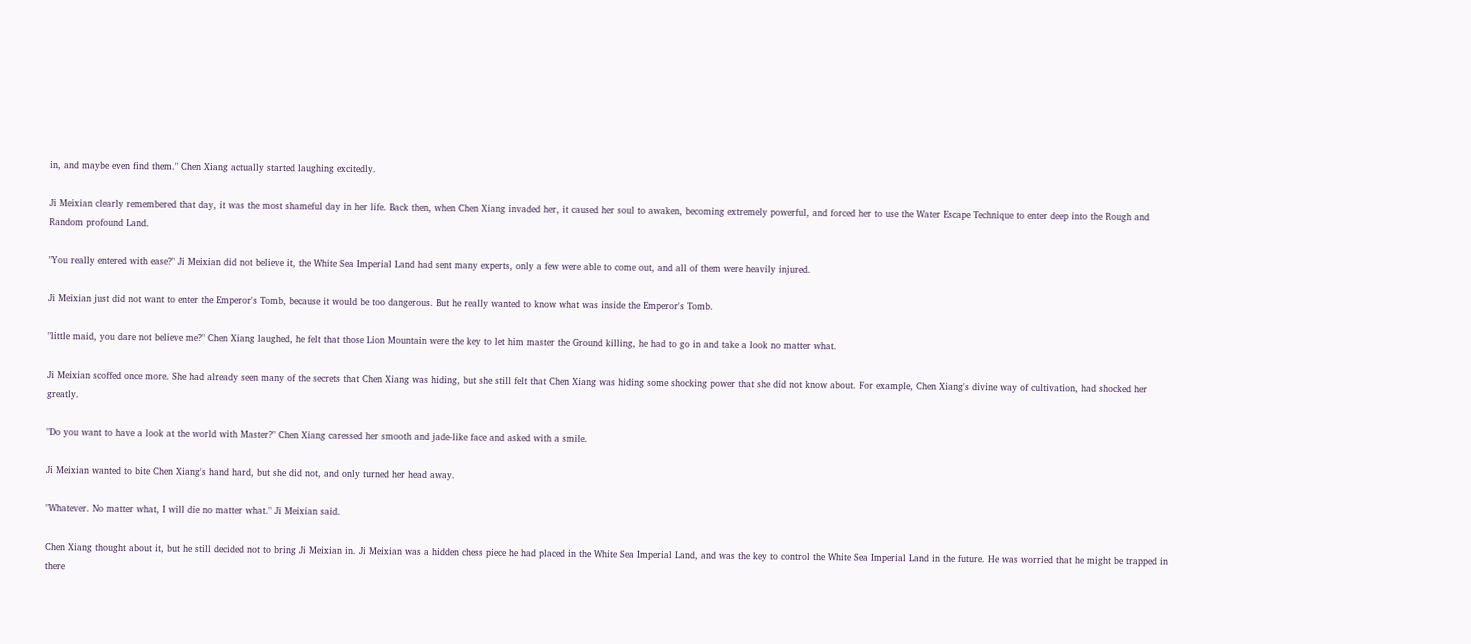in, and maybe even find them." Chen Xiang actually started laughing excitedly.

Ji Meixian clearly remembered that day, it was the most shameful day in her life. Back then, when Chen Xiang invaded her, it caused her soul to awaken, becoming extremely powerful, and forced her to use the Water Escape Technique to enter deep into the Rough and Random profound Land.

"You really entered with ease?" Ji Meixian did not believe it, the White Sea Imperial Land had sent many experts, only a few were able to come out, and all of them were heavily injured.

Ji Meixian just did not want to enter the Emperor's Tomb, because it would be too dangerous. But he really wanted to know what was inside the Emperor's Tomb.

"little maid, you dare not believe me?" Chen Xiang laughed, he felt that those Lion Mountain were the key to let him master the Ground killing, he had to go in and take a look no matter what.

Ji Meixian scoffed once more. She had already seen many of the secrets that Chen Xiang was hiding, but she still felt that Chen Xiang was hiding some shocking power that she did not know about. For example, Chen Xiang's divine way of cultivation, had shocked her greatly.

"Do you want to have a look at the world with Master?" Chen Xiang caressed her smooth and jade-like face and asked with a smile.

Ji Meixian wanted to bite Chen Xiang's hand hard, but she did not, and only turned her head away.

"Whatever. No matter what, I will die no matter what." Ji Meixian said.

Chen Xiang thought about it, but he still decided not to bring Ji Meixian in. Ji Meixian was a hidden chess piece he had placed in the White Sea Imperial Land, and was the key to control the White Sea Imperial Land in the future. He was worried that he might be trapped in there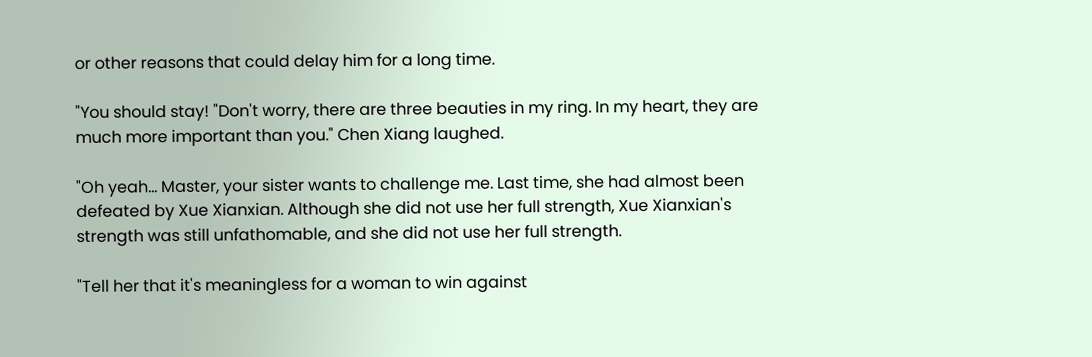or other reasons that could delay him for a long time.

"You should stay! "Don't worry, there are three beauties in my ring. In my heart, they are much more important than you." Chen Xiang laughed.

"Oh yeah... Master, your sister wants to challenge me. Last time, she had almost been defeated by Xue Xianxian. Although she did not use her full strength, Xue Xianxian's strength was still unfathomable, and she did not use her full strength.

"Tell her that it's meaningless for a woman to win against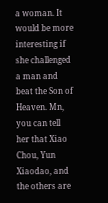a woman. It would be more interesting if she challenged a man and beat the Son of Heaven. Mn, you can tell her that Xiao Chou, Yun Xiaodao, and the others are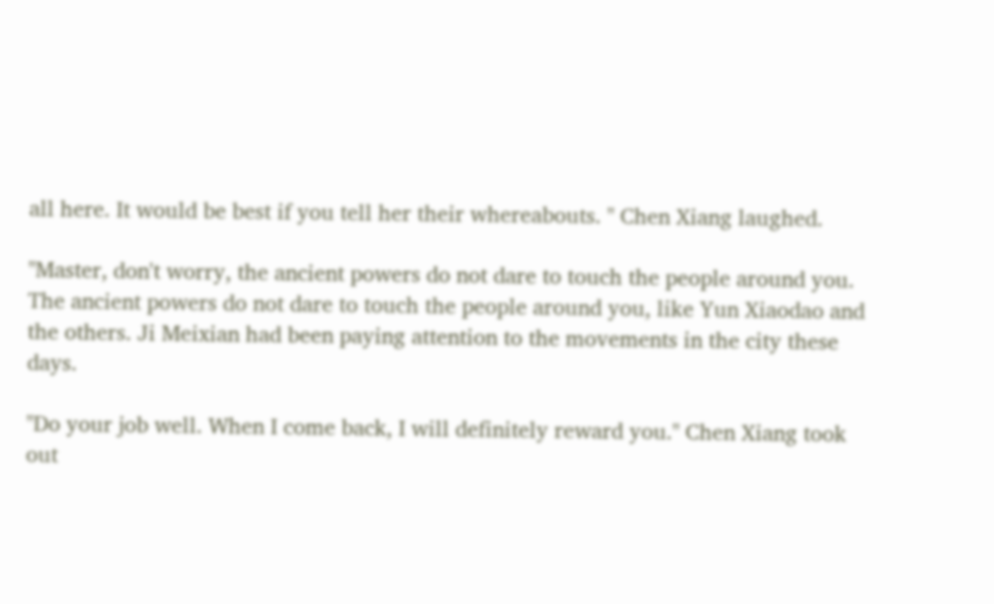all here. It would be best if you tell her their whereabouts. " Chen Xiang laughed.

"Master, don't worry, the ancient powers do not dare to touch the people around you. The ancient powers do not dare to touch the people around you, like Yun Xiaodao and the others. Ji Meixian had been paying attention to the movements in the city these days.

"Do your job well. When I come back, I will definitely reward you." Chen Xiang took out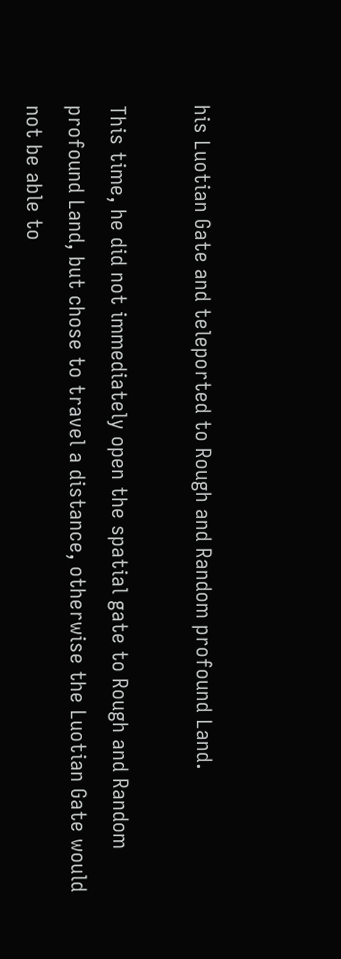his Luotian Gate and teleported to Rough and Random profound Land.

This time, he did not immediately open the spatial gate to Rough and Random profound Land, but chose to travel a distance, otherwise the Luotian Gate would not be able to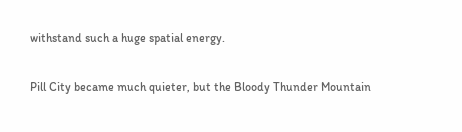withstand such a huge spatial energy.

Pill City became much quieter, but the Bloody Thunder Mountain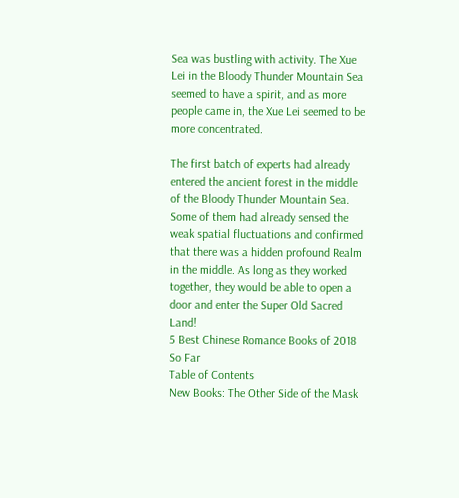Sea was bustling with activity. The Xue Lei in the Bloody Thunder Mountain Sea seemed to have a spirit, and as more people came in, the Xue Lei seemed to be more concentrated.

The first batch of experts had already entered the ancient forest in the middle of the Bloody Thunder Mountain Sea. Some of them had already sensed the weak spatial fluctuations and confirmed that there was a hidden profound Realm in the middle. As long as they worked together, they would be able to open a door and enter the Super Old Sacred Land!
5 Best Chinese Romance Books of 2018 So Far
Table of Contents
New Books: The Other Side of the Mask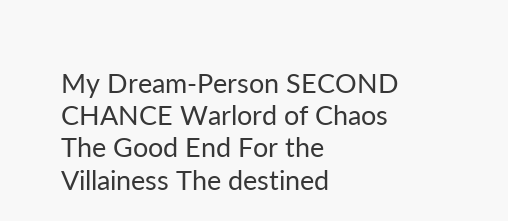My Dream-Person SECOND CHANCE Warlord of Chaos The Good End For the Villainess The destined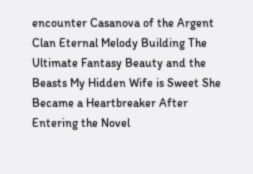encounter Casanova of the Argent Clan Eternal Melody Building The Ultimate Fantasy Beauty and the Beasts My Hidden Wife is Sweet She Became a Heartbreaker After Entering the Novel